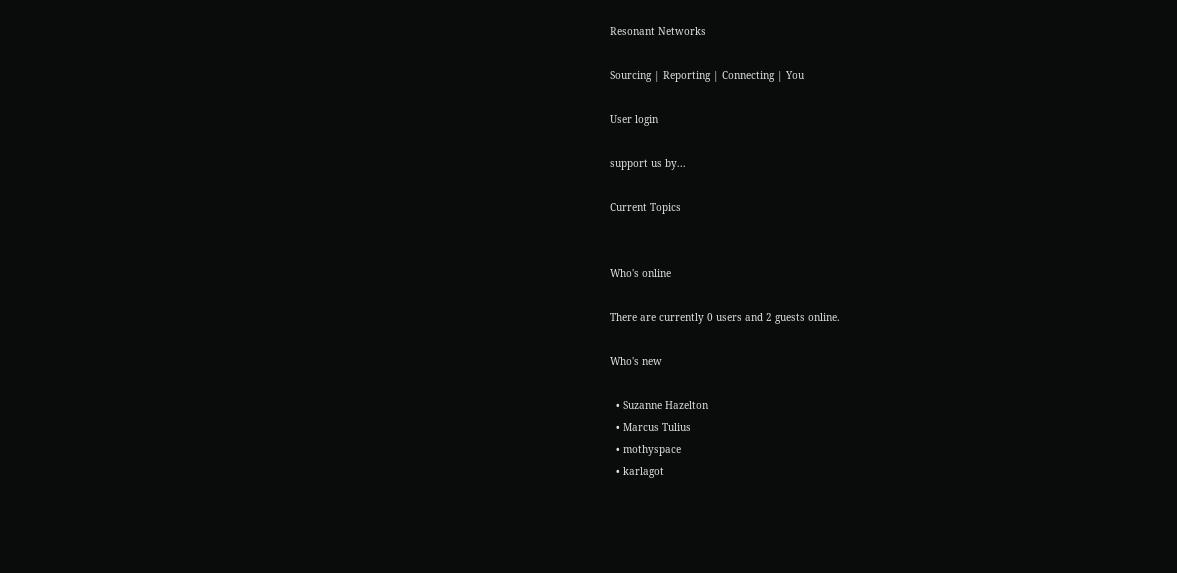Resonant Networks

Sourcing | Reporting | Connecting | You

User login

support us by...

Current Topics


Who's online

There are currently 0 users and 2 guests online.

Who's new

  • Suzanne Hazelton
  • Marcus Tulius
  • mothyspace
  • karlagot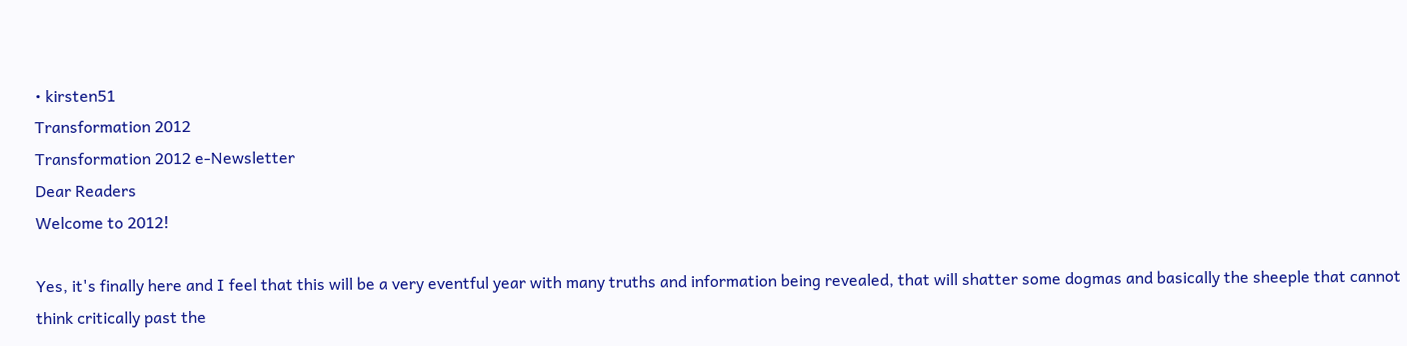• kirsten51
Transformation 2012
Transformation 2012 e-Newsletter
Dear Readers
Welcome to 2012!

Yes, it's finally here and I feel that this will be a very eventful year with many truths and information being revealed, that will shatter some dogmas and basically the sheeple that cannot think critically past the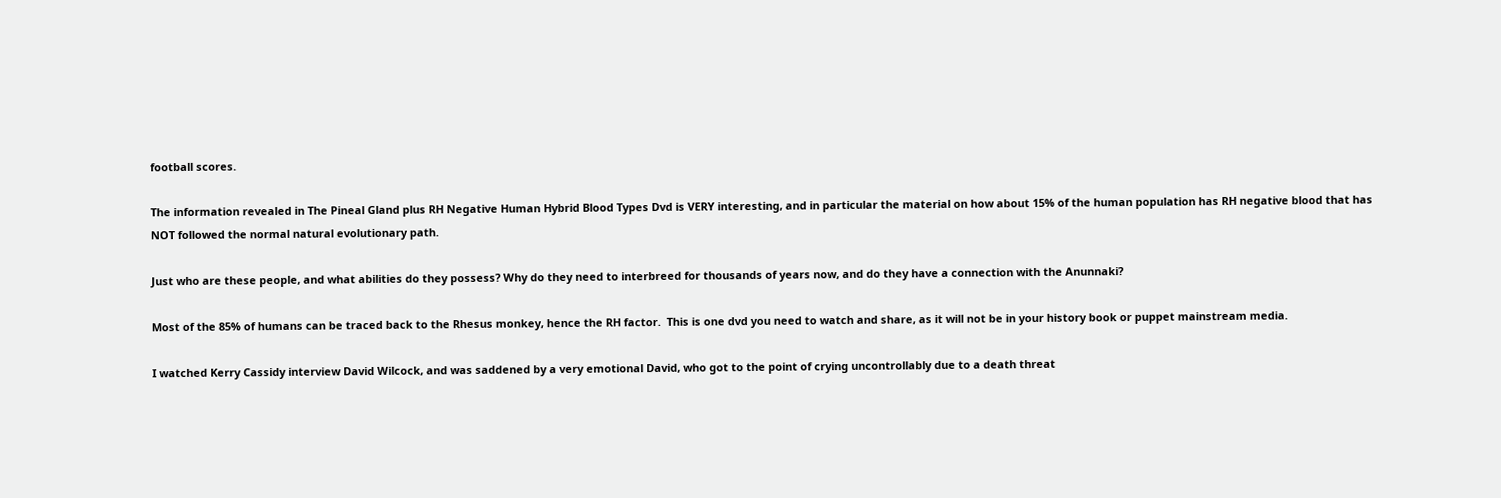football scores.

The information revealed in The Pineal Gland plus RH Negative Human Hybrid Blood Types Dvd is VERY interesting, and in particular the material on how about 15% of the human population has RH negative blood that has NOT followed the normal natural evolutionary path.

Just who are these people, and what abilities do they possess? Why do they need to interbreed for thousands of years now, and do they have a connection with the Anunnaki?

Most of the 85% of humans can be traced back to the Rhesus monkey, hence the RH factor.  This is one dvd you need to watch and share, as it will not be in your history book or puppet mainstream media.

I watched Kerry Cassidy interview David Wilcock, and was saddened by a very emotional David, who got to the point of crying uncontrollably due to a death threat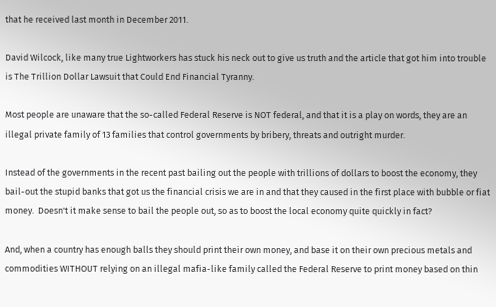that he received last month in December 2011.

David Wilcock, like many true Lightworkers has stuck his neck out to give us truth and the article that got him into trouble is The Trillion Dollar Lawsuit that Could End Financial Tyranny.

Most people are unaware that the so-called Federal Reserve is NOT federal, and that it is a play on words, they are an illegal private family of 13 families that control governments by bribery, threats and outright murder.

Instead of the governments in the recent past bailing out the people with trillions of dollars to boost the economy, they bail-out the stupid banks that got us the financial crisis we are in and that they caused in the first place with bubble or fiat money.  Doesn't it make sense to bail the people out, so as to boost the local economy quite quickly in fact?

And, when a country has enough balls they should print their own money, and base it on their own precious metals and commodities WITHOUT relying on an illegal mafia-like family called the Federal Reserve to print money based on thin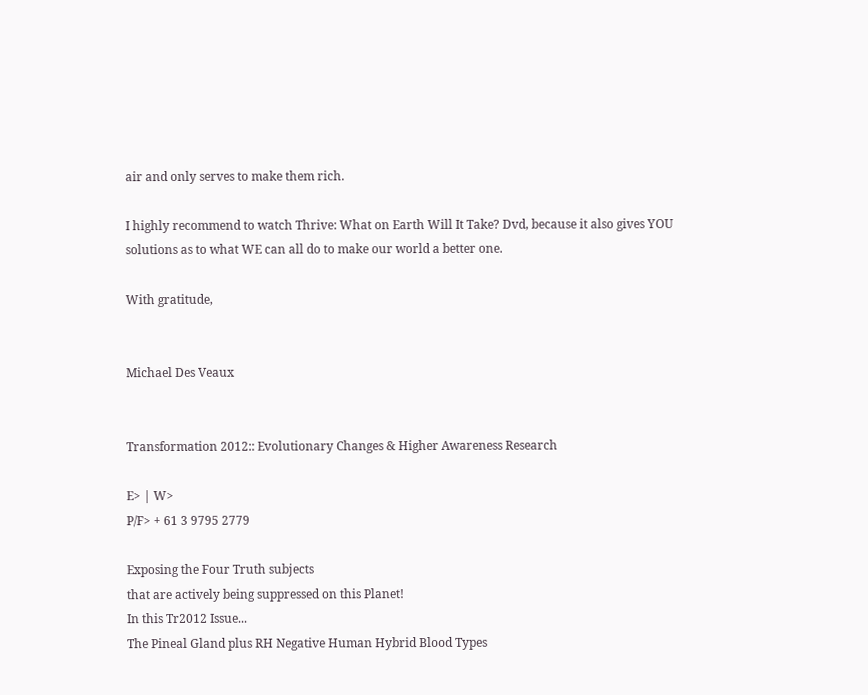air and only serves to make them rich.

I highly recommend to watch Thrive: What on Earth Will It Take? Dvd, because it also gives YOU solutions as to what WE can all do to make our world a better one.

With gratitude,


Michael Des Veaux


Transformation 2012:: Evolutionary Changes & Higher Awareness Research

E> | W>
P/F> + 61 3 9795 2779

Exposing the Four Truth subjects
that are actively being suppressed on this Planet!
In this Tr2012 Issue...
The Pineal Gland plus RH Negative Human Hybrid Blood Types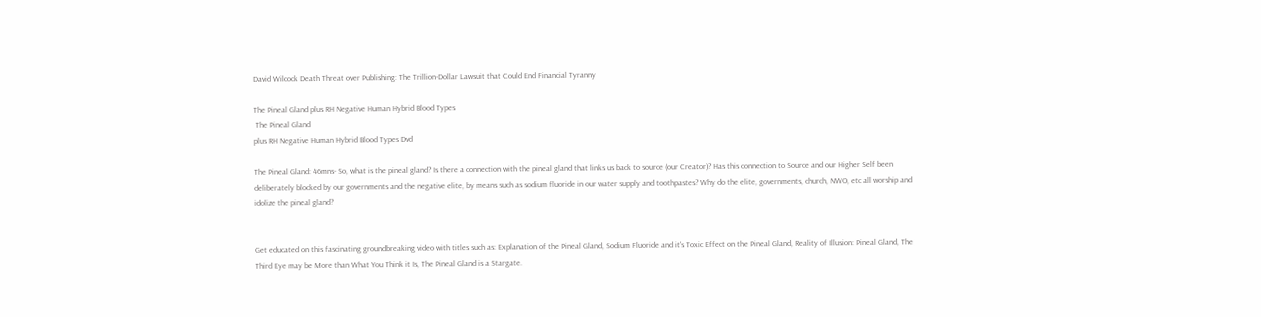David Wilcock Death Threat over Publishing: The Trillion-Dollar Lawsuit that Could End Financial Tyranny

The Pineal Gland plus RH Negative Human Hybrid Blood Types
 The Pineal Gland
plus RH Negative Human Hybrid Blood Types Dvd

The Pineal Gland: 46mns- So, what is the pineal gland? Is there a connection with the pineal gland that links us back to source (our Creator)? Has this connection to Source and our Higher Self been deliberately blocked by our governments and the negative elite, by means such as sodium fluoride in our water supply and toothpastes? Why do the elite, governments, church, NWO, etc all worship and idolize the pineal gland?


Get educated on this fascinating groundbreaking video with titles such as: Explanation of the Pineal Gland, Sodium Fluoride and it's Toxic Effect on the Pineal Gland, Reality of Illusion: Pineal Gland, The Third Eye may be More than What You Think it Is, The Pineal Gland is a Stargate.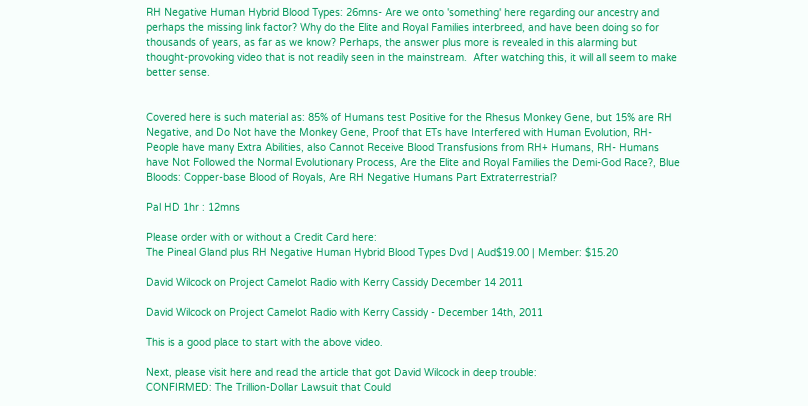RH Negative Human Hybrid Blood Types: 26mns- Are we onto 'something' here regarding our ancestry and perhaps the missing link factor? Why do the Elite and Royal Families interbreed, and have been doing so for thousands of years, as far as we know? Perhaps, the answer plus more is revealed in this alarming but thought-provoking video that is not readily seen in the mainstream.  After watching this, it will all seem to make better sense.


Covered here is such material as: 85% of Humans test Positive for the Rhesus Monkey Gene, but 15% are RH Negative, and Do Not have the Monkey Gene, Proof that ETs have Interfered with Human Evolution, RH- People have many Extra Abilities, also Cannot Receive Blood Transfusions from RH+ Humans, RH- Humans have Not Followed the Normal Evolutionary Process, Are the Elite and Royal Families the Demi-God Race?, Blue Bloods: Copper-base Blood of Royals, Are RH Negative Humans Part Extraterrestrial?

Pal HD 1hr : 12mns

Please order with or without a Credit Card here:
The Pineal Gland plus RH Negative Human Hybrid Blood Types Dvd | Aud$19.00 | Member: $15.20

David Wilcock on Project Camelot Radio with Kerry Cassidy December 14 2011

David Wilcock on Project Camelot Radio with Kerry Cassidy - December 14th, 2011

This is a good place to start with the above video.

Next, please visit here and read the article that got David Wilcock in deep trouble:
CONFIRMED: The Trillion-Dollar Lawsuit that Could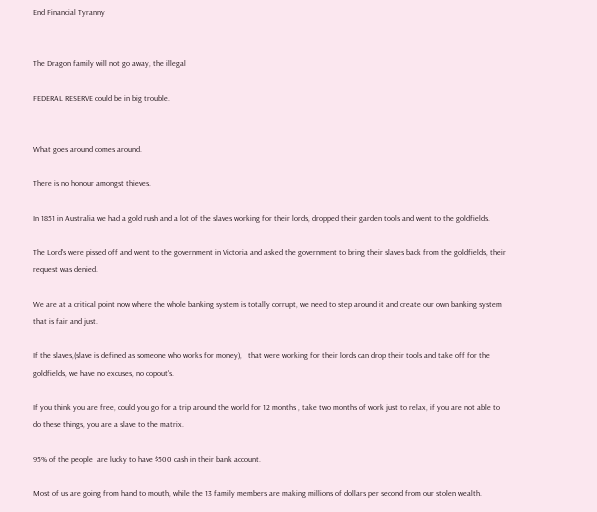End Financial Tyranny


The Dragon family will not go away, the illegal

FEDERAL RESERVE could be in big trouble.


What goes around comes around.

There is no honour amongst thieves.

In 1851 in Australia we had a gold rush and a lot of the slaves working for their lords, dropped their garden tools and went to the goldfields.

The Lord's were pissed off and went to the government in Victoria and asked the government to bring their slaves back from the goldfields, their request was denied.

We are at a critical point now where the whole banking system is totally corrupt, we need to step around it and create our own banking system that is fair and just.

If the slaves,(slave is defined as someone who works for money),   that were working for their lords can drop their tools and take off for the goldfields, we have no excuses, no copout's.

If you think you are free, could you go for a trip around the world for 12 months , take two months of work just to relax, if you are not able to do these things, you are a slave to the matrix.

95% of the people  are lucky to have $500 cash in their bank account.

Most of us are going from hand to mouth, while the 13 family members are making millions of dollars per second from our stolen wealth.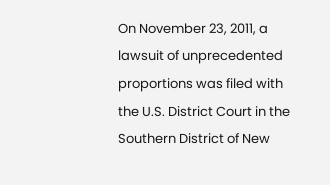On November 23, 2011, a lawsuit of unprecedented proportions was filed with the U.S. District Court in the Southern District of New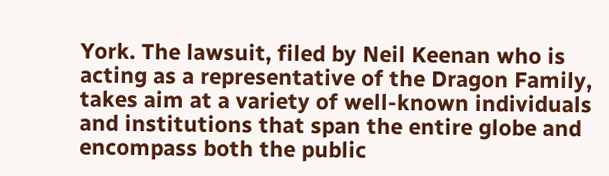York. The lawsuit, filed by Neil Keenan who is acting as a representative of the Dragon Family, takes aim at a variety of well-known individuals and institutions that span the entire globe and encompass both the public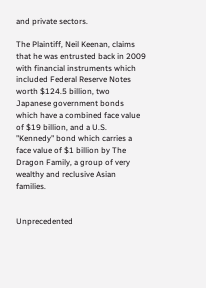and private sectors.

The Plaintiff, Neil Keenan, claims that he was entrusted back in 2009 with financial instruments which included Federal Reserve Notes worth $124.5 billion, two Japanese government bonds which have a combined face value of $19 billion, and a U.S. "Kennedy" bond which carries a face value of $1 billion by The Dragon Family, a group of very wealthy and reclusive Asian families.


Unprecedented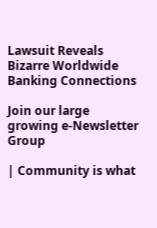Lawsuit Reveals Bizarre Worldwide Banking Connections

Join our large growing e-Newsletter Group

| Community is what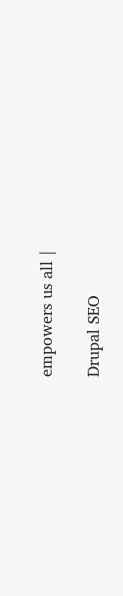empowers us all |

Drupal SEO